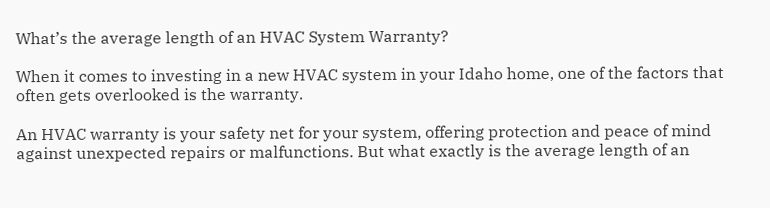What’s the average length of an HVAC System Warranty?

When it comes to investing in a new HVAC system in your Idaho home, one of the factors that often gets overlooked is the warranty.

An HVAC warranty is your safety net for your system, offering protection and peace of mind against unexpected repairs or malfunctions. But what exactly is the average length of an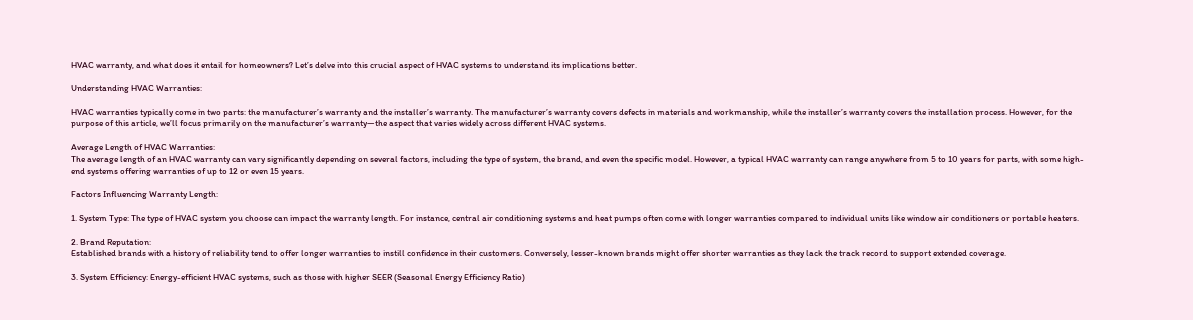HVAC warranty, and what does it entail for homeowners? Let’s delve into this crucial aspect of HVAC systems to understand its implications better.

Understanding HVAC Warranties:

HVAC warranties typically come in two parts: the manufacturer’s warranty and the installer’s warranty. The manufacturer’s warranty covers defects in materials and workmanship, while the installer’s warranty covers the installation process. However, for the purpose of this article, we’ll focus primarily on the manufacturer’s warranty—the aspect that varies widely across different HVAC systems.

Average Length of HVAC Warranties:
The average length of an HVAC warranty can vary significantly depending on several factors, including the type of system, the brand, and even the specific model. However, a typical HVAC warranty can range anywhere from 5 to 10 years for parts, with some high-end systems offering warranties of up to 12 or even 15 years.

Factors Influencing Warranty Length:

1. System Type: The type of HVAC system you choose can impact the warranty length. For instance, central air conditioning systems and heat pumps often come with longer warranties compared to individual units like window air conditioners or portable heaters.

2. Brand Reputation:
Established brands with a history of reliability tend to offer longer warranties to instill confidence in their customers. Conversely, lesser-known brands might offer shorter warranties as they lack the track record to support extended coverage.

3. System Efficiency: Energy-efficient HVAC systems, such as those with higher SEER (Seasonal Energy Efficiency Ratio)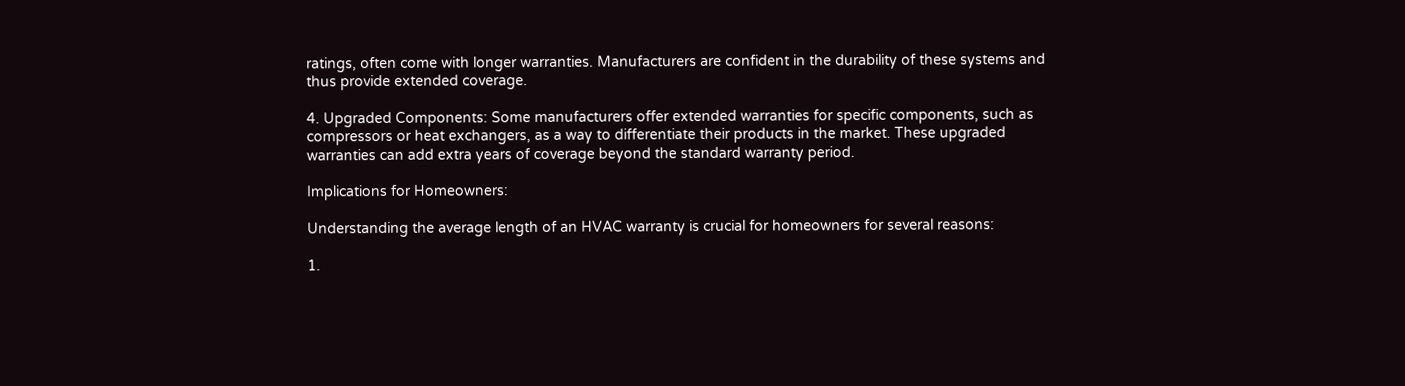ratings, often come with longer warranties. Manufacturers are confident in the durability of these systems and thus provide extended coverage.

4. Upgraded Components: Some manufacturers offer extended warranties for specific components, such as compressors or heat exchangers, as a way to differentiate their products in the market. These upgraded warranties can add extra years of coverage beyond the standard warranty period.

Implications for Homeowners:

Understanding the average length of an HVAC warranty is crucial for homeowners for several reasons:

1.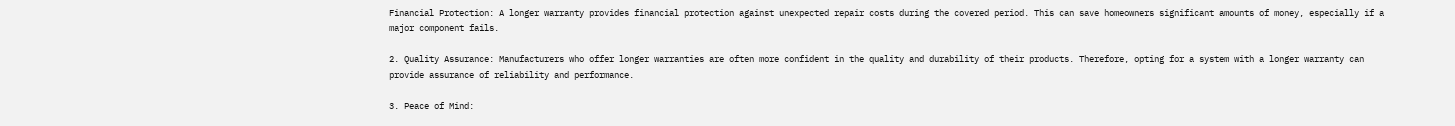Financial Protection: A longer warranty provides financial protection against unexpected repair costs during the covered period. This can save homeowners significant amounts of money, especially if a major component fails.

2. Quality Assurance: Manufacturers who offer longer warranties are often more confident in the quality and durability of their products. Therefore, opting for a system with a longer warranty can provide assurance of reliability and performance.

3. Peace of Mind: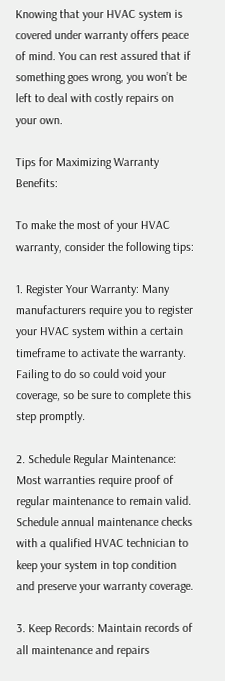Knowing that your HVAC system is covered under warranty offers peace of mind. You can rest assured that if something goes wrong, you won’t be left to deal with costly repairs on your own.

Tips for Maximizing Warranty Benefits:

To make the most of your HVAC warranty, consider the following tips:

1. Register Your Warranty: Many manufacturers require you to register your HVAC system within a certain timeframe to activate the warranty. Failing to do so could void your coverage, so be sure to complete this step promptly.

2. Schedule Regular Maintenance: Most warranties require proof of regular maintenance to remain valid. Schedule annual maintenance checks with a qualified HVAC technician to keep your system in top condition and preserve your warranty coverage.

3. Keep Records: Maintain records of all maintenance and repairs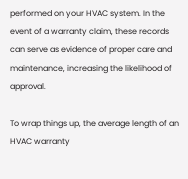performed on your HVAC system. In the event of a warranty claim, these records can serve as evidence of proper care and maintenance, increasing the likelihood of approval.

To wrap things up, the average length of an HVAC warranty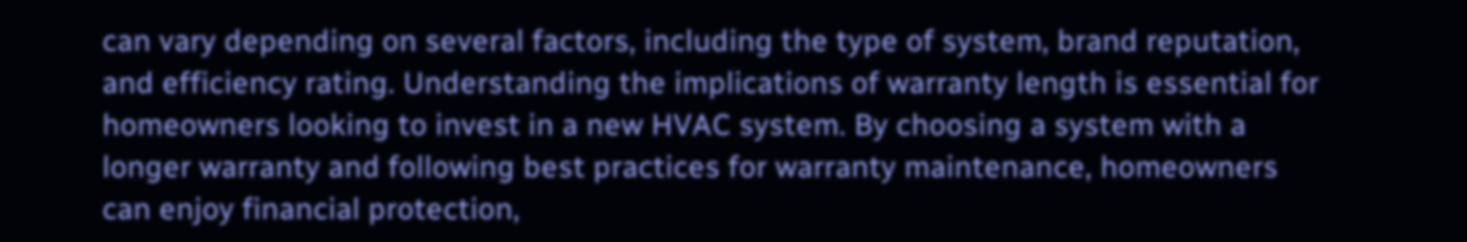can vary depending on several factors, including the type of system, brand reputation, and efficiency rating. Understanding the implications of warranty length is essential for homeowners looking to invest in a new HVAC system. By choosing a system with a longer warranty and following best practices for warranty maintenance, homeowners can enjoy financial protection,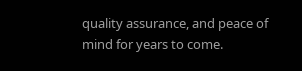quality assurance, and peace of mind for years to come.